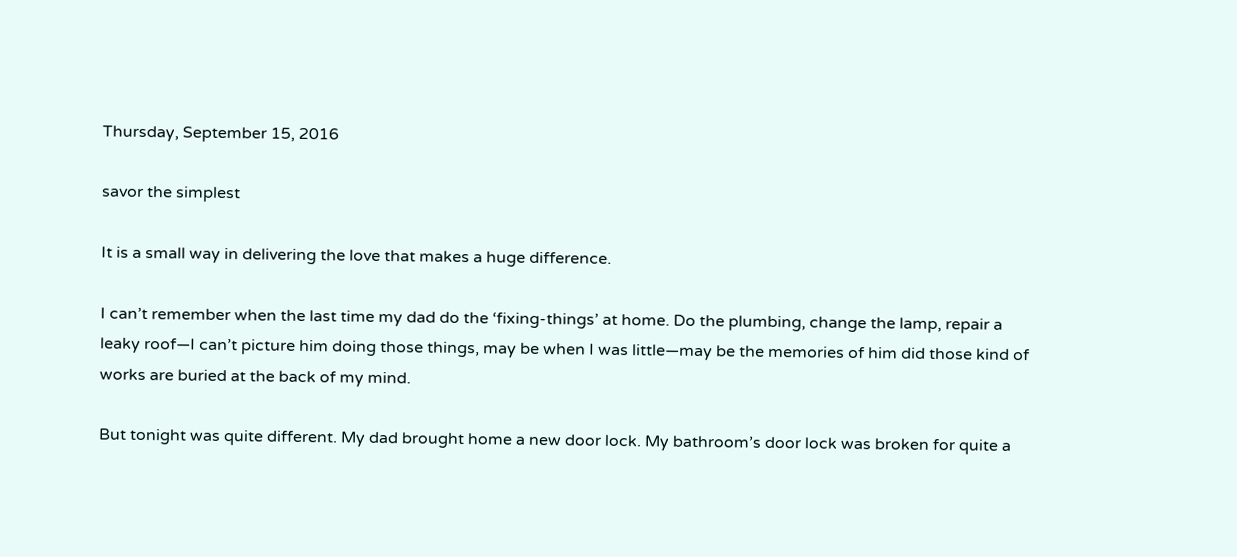Thursday, September 15, 2016

savor the simplest

It is a small way in delivering the love that makes a huge difference.

I can’t remember when the last time my dad do the ‘fixing-things’ at home. Do the plumbing, change the lamp, repair a leaky roof—I can’t picture him doing those things, may be when I was little—may be the memories of him did those kind of works are buried at the back of my mind.

But tonight was quite different. My dad brought home a new door lock. My bathroom’s door lock was broken for quite a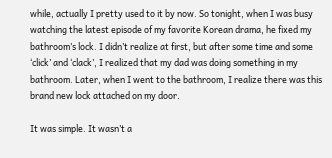while, actually I pretty used to it by now. So tonight, when I was busy watching the latest episode of my favorite Korean drama, he fixed my bathroom’s lock. I didn’t realize at first, but after some time and some ‘click’ and ‘clack’, I realized that my dad was doing something in my bathroom. Later, when I went to the bathroom, I realize there was this brand new lock attached on my door.

It was simple. It wasn’t a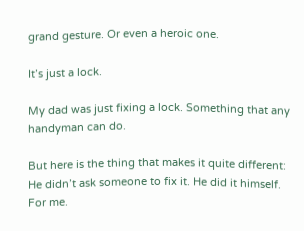grand gesture. Or even a heroic one.

It’s just a lock.

My dad was just fixing a lock. Something that any handyman can do.

But here is the thing that makes it quite different: He didn’t ask someone to fix it. He did it himself. For me.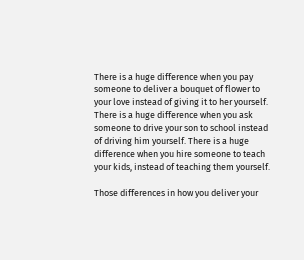There is a huge difference when you pay someone to deliver a bouquet of flower to your love instead of giving it to her yourself. There is a huge difference when you ask someone to drive your son to school instead of driving him yourself. There is a huge difference when you hire someone to teach your kids, instead of teaching them yourself.

Those differences in how you deliver your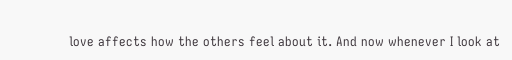love affects how the others feel about it. And now whenever I look at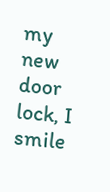my new door lock, I smile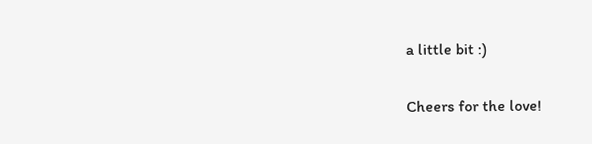a little bit :)

Cheers for the love!